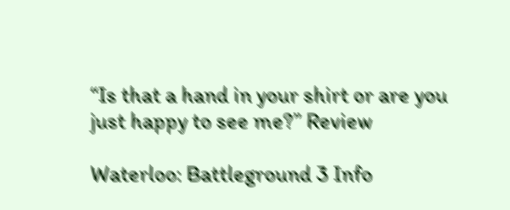“Is that a hand in your shirt or are you just happy to see me?” Review

Waterloo: Battleground 3 Info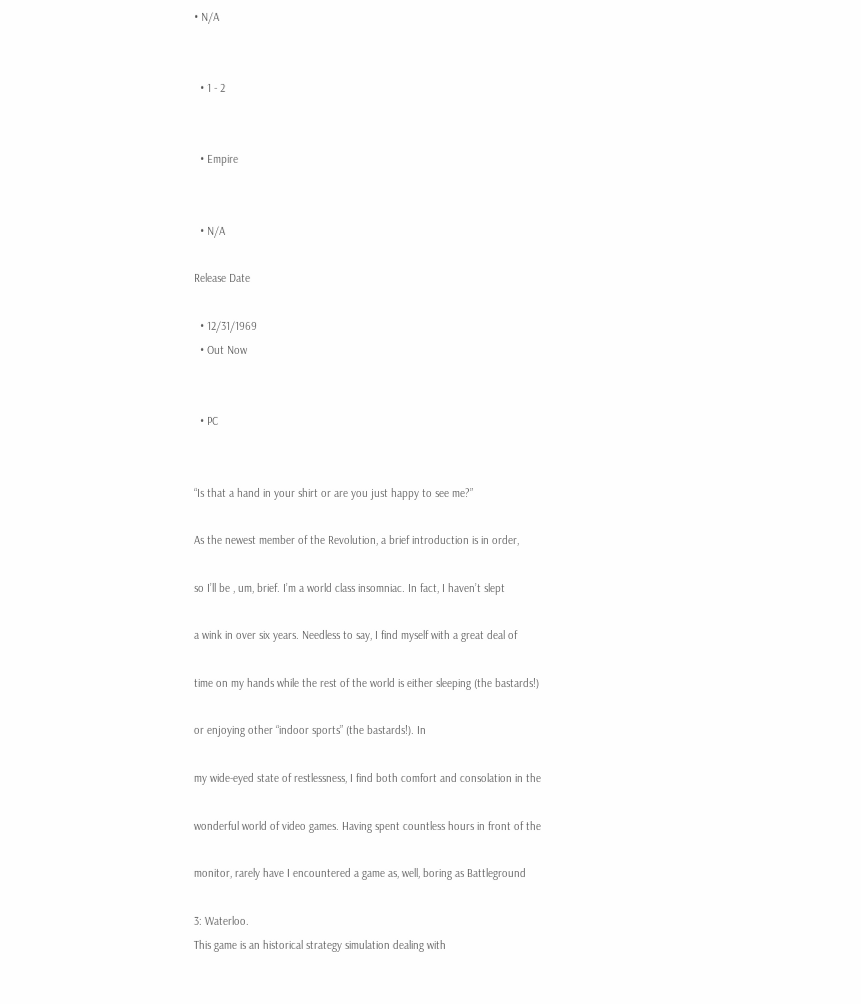• N/A


  • 1 - 2


  • Empire


  • N/A

Release Date

  • 12/31/1969
  • Out Now


  • PC


“Is that a hand in your shirt or are you just happy to see me?”

As the newest member of the Revolution, a brief introduction is in order,

so I’ll be , um, brief. I’m a world class insomniac. In fact, I haven’t slept

a wink in over six years. Needless to say, I find myself with a great deal of

time on my hands while the rest of the world is either sleeping (the bastards!)

or enjoying other “indoor sports” (the bastards!). In

my wide-eyed state of restlessness, I find both comfort and consolation in the

wonderful world of video games. Having spent countless hours in front of the

monitor, rarely have I encountered a game as, well, boring as Battleground

3: Waterloo.
This game is an historical strategy simulation dealing with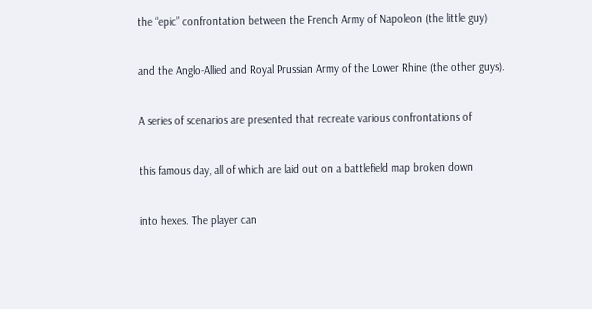the “epic” confrontation between the French Army of Napoleon (the little guy)

and the Anglo-Allied and Royal Prussian Army of the Lower Rhine (the other guys).

A series of scenarios are presented that recreate various confrontations of

this famous day, all of which are laid out on a battlefield map broken down

into hexes. The player can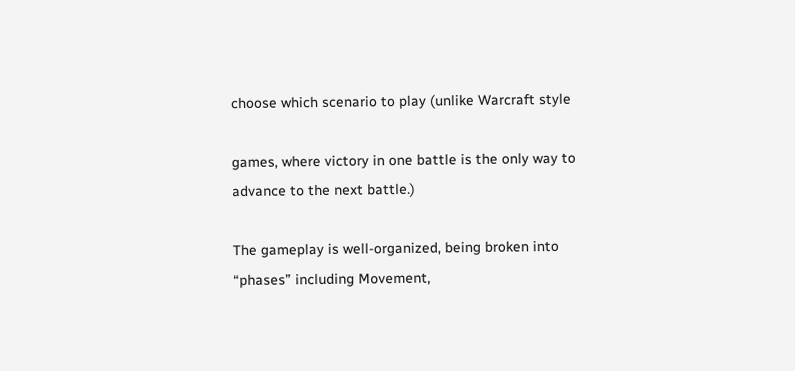choose which scenario to play (unlike Warcraft style

games, where victory in one battle is the only way to advance to the next battle.)

The gameplay is well-organized, being broken into “phases” including Movement,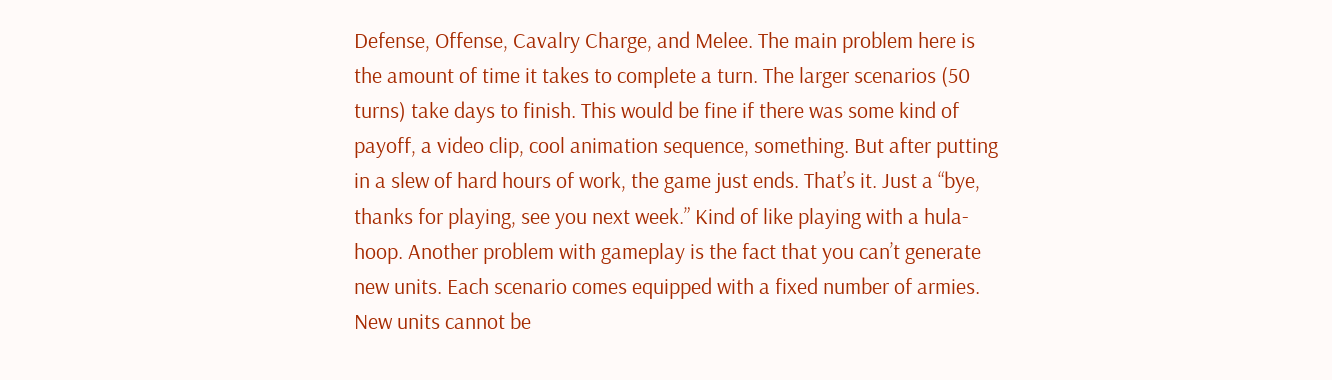Defense, Offense, Cavalry Charge, and Melee. The main problem here is the amount of time it takes to complete a turn. The larger scenarios (50 turns) take days to finish. This would be fine if there was some kind of payoff, a video clip, cool animation sequence, something. But after putting in a slew of hard hours of work, the game just ends. That’s it. Just a “bye, thanks for playing, see you next week.” Kind of like playing with a hula-hoop. Another problem with gameplay is the fact that you can’t generate new units. Each scenario comes equipped with a fixed number of armies. New units cannot be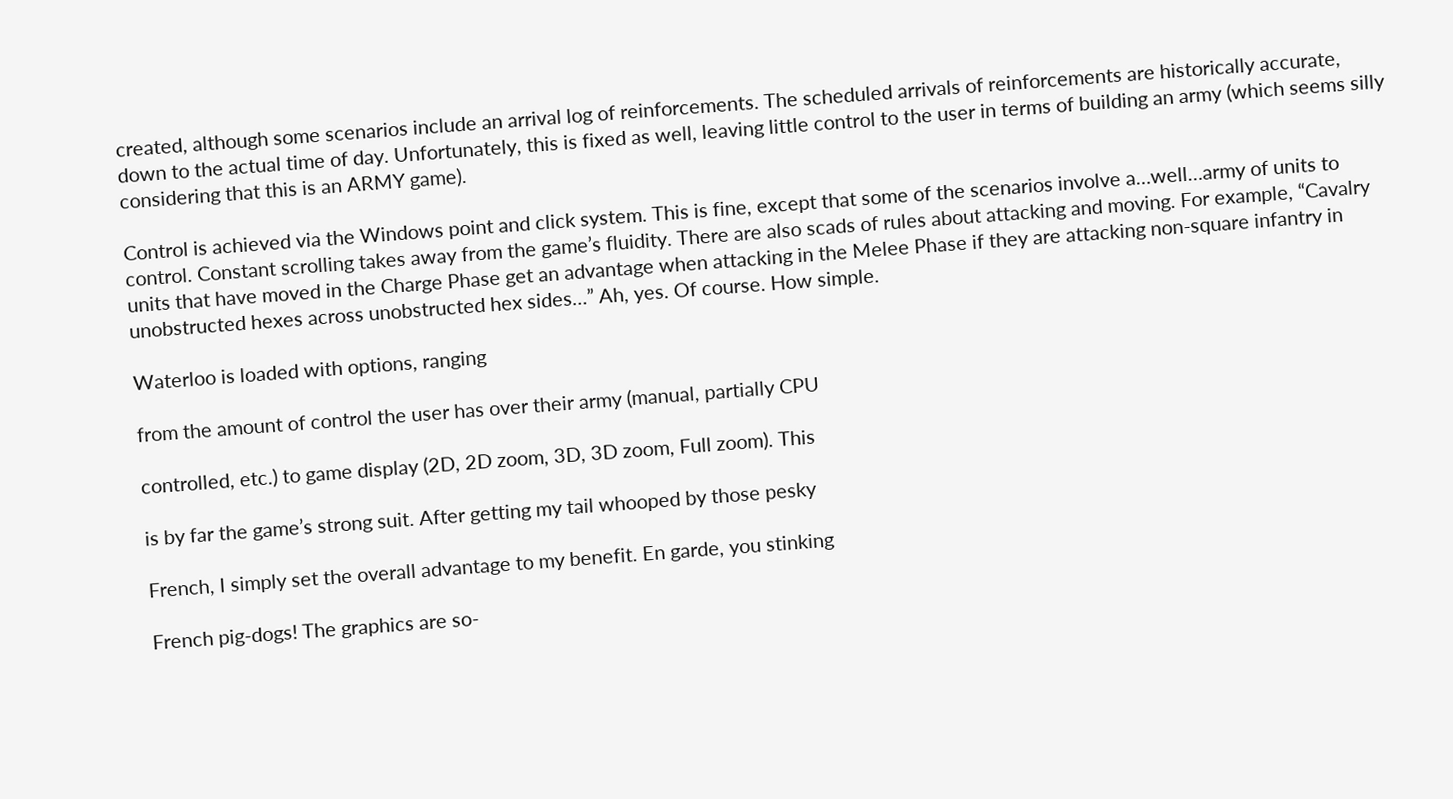created, although some scenarios include an arrival log of reinforcements. The scheduled arrivals of reinforcements are historically accurate, down to the actual time of day. Unfortunately, this is fixed as well, leaving little control to the user in terms of building an army (which seems silly considering that this is an ARMY game).

Control is achieved via the Windows point and click system. This is fine, except that some of the scenarios involve a…well…army of units to control. Constant scrolling takes away from the game’s fluidity. There are also scads of rules about attacking and moving. For example, “Cavalry units that have moved in the Charge Phase get an advantage when attacking in the Melee Phase if they are attacking non-square infantry in unobstructed hexes across unobstructed hex sides…” Ah, yes. Of course. How simple.

Waterloo is loaded with options, ranging

from the amount of control the user has over their army (manual, partially CPU

controlled, etc.) to game display (2D, 2D zoom, 3D, 3D zoom, Full zoom). This

is by far the game’s strong suit. After getting my tail whooped by those pesky

French, I simply set the overall advantage to my benefit. En garde, you stinking

French pig-dogs! The graphics are so-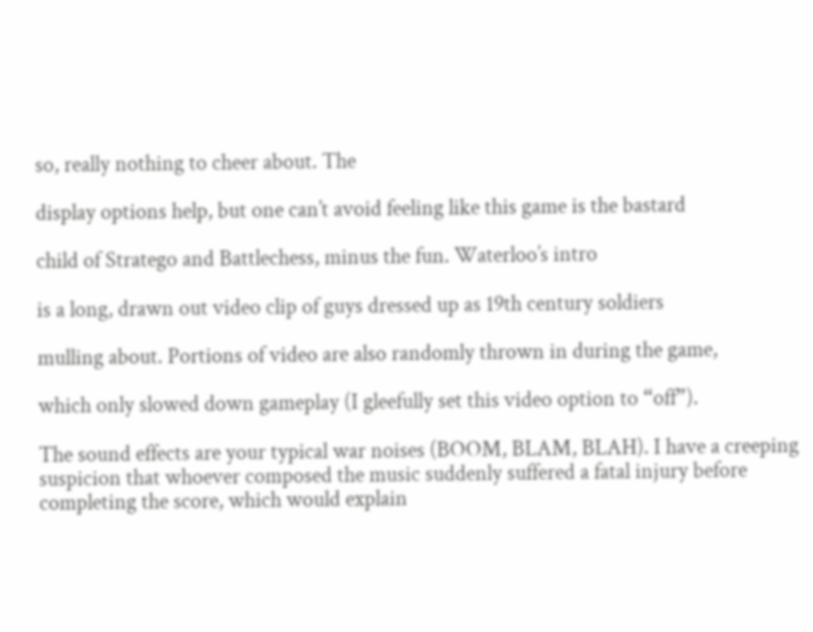so, really nothing to cheer about. The

display options help, but one can’t avoid feeling like this game is the bastard

child of Stratego and Battlechess, minus the fun. Waterloo’s intro

is a long, drawn out video clip of guys dressed up as 19th century soldiers

mulling about. Portions of video are also randomly thrown in during the game,

which only slowed down gameplay (I gleefully set this video option to “off”).

The sound effects are your typical war noises (BOOM, BLAM, BLAH). I have a creeping suspicion that whoever composed the music suddenly suffered a fatal injury before completing the score, which would explain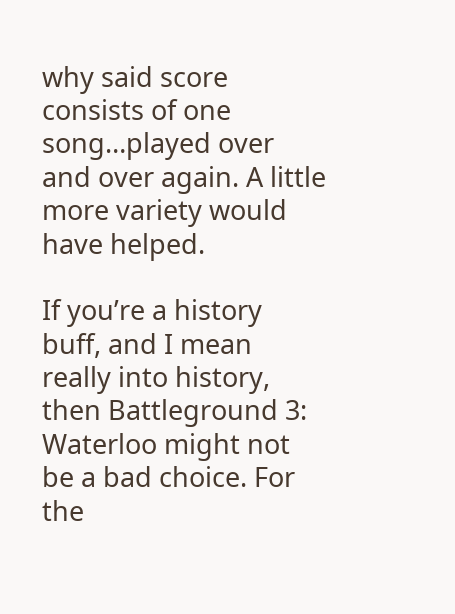why said score consists of one song…played over and over again. A little more variety would have helped.

If you’re a history buff, and I mean really into history, then Battleground 3: Waterloo might not be a bad choice. For the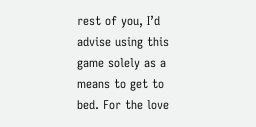rest of you, I’d advise using this game solely as a means to get to bed. For the love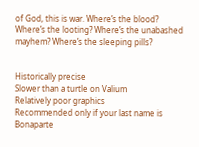of God, this is war. Where’s the blood? Where’s the looting? Where’s the unabashed mayhem? Where’s the sleeping pills?


Historically precise
Slower than a turtle on Valium
Relatively poor graphics
Recommended only if your last name is Bonaparte